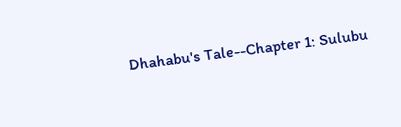Dhahabu's Tale--Chapter 1: Sulubu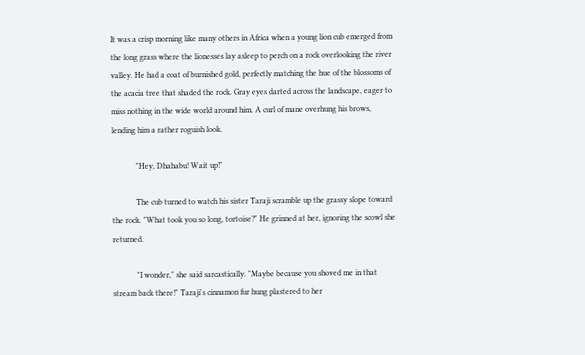It was a crisp morning like many others in Africa when a young lion cub emerged from the long grass where the lionesses lay asleep to perch on a rock overlooking the river valley. He had a coat of burnished gold, perfectly matching the hue of the blossoms of the acacia tree that shaded the rock. Gray eyes darted across the landscape, eager to miss nothing in the wide world around him. A curl of mane overhung his brows, lending him a rather roguish look.

            "Hey, Dhahabu! Wait up!"

            The cub turned to watch his sister Taraji scramble up the grassy slope toward the rock. "What took you so long, tortoise?" He grinned at her, ignoring the scowl she returned.

            "I wonder," she said sarcastically. "Maybe because you shoved me in that stream back there!" Taraji's cinnamon fur hung plastered to her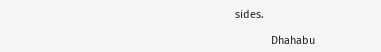sides.

            Dhahabu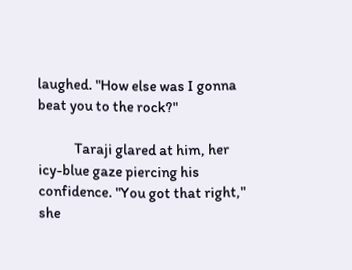laughed. "How else was I gonna beat you to the rock?"

            Taraji glared at him, her icy-blue gaze piercing his confidence. "You got that right," she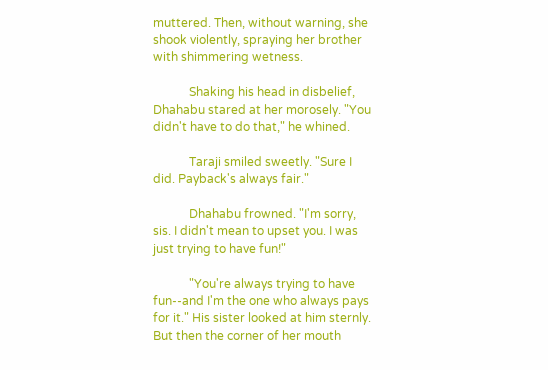muttered. Then, without warning, she shook violently, spraying her brother with shimmering wetness.

            Shaking his head in disbelief, Dhahabu stared at her morosely. "You didn't have to do that," he whined.

            Taraji smiled sweetly. "Sure I did. Payback's always fair."

            Dhahabu frowned. "I'm sorry, sis. I didn't mean to upset you. I was just trying to have fun!"

            "You're always trying to have fun--and I'm the one who always pays for it." His sister looked at him sternly. But then the corner of her mouth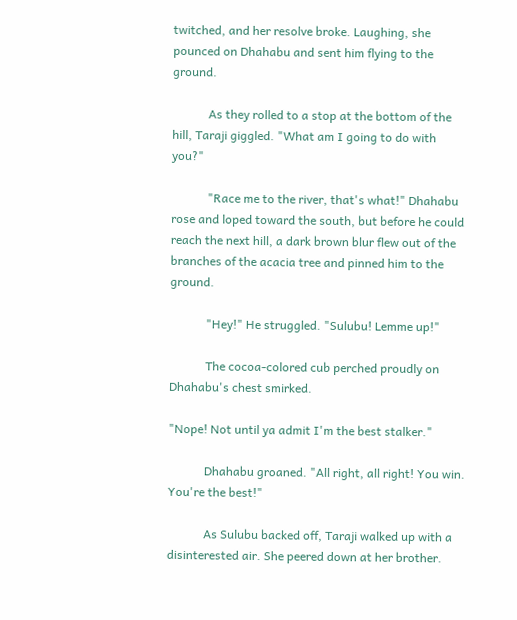twitched, and her resolve broke. Laughing, she pounced on Dhahabu and sent him flying to the ground.

            As they rolled to a stop at the bottom of the hill, Taraji giggled. "What am I going to do with you?"

            "Race me to the river, that's what!" Dhahabu rose and loped toward the south, but before he could reach the next hill, a dark brown blur flew out of the branches of the acacia tree and pinned him to the ground.

            "Hey!" He struggled. "Sulubu! Lemme up!"

            The cocoa-colored cub perched proudly on Dhahabu's chest smirked.

"Nope! Not until ya admit I'm the best stalker."

            Dhahabu groaned. "All right, all right! You win. You're the best!"

            As Sulubu backed off, Taraji walked up with a disinterested air. She peered down at her brother.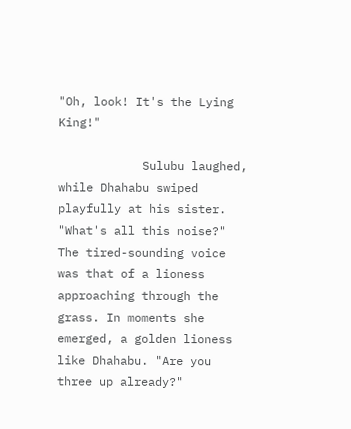"Oh, look! It's the Lying King!"

            Sulubu laughed, while Dhahabu swiped playfully at his sister. "What's all this noise?" The tired-sounding voice was that of a lioness approaching through the grass. In moments she emerged, a golden lioness like Dhahabu. "Are you three up already?"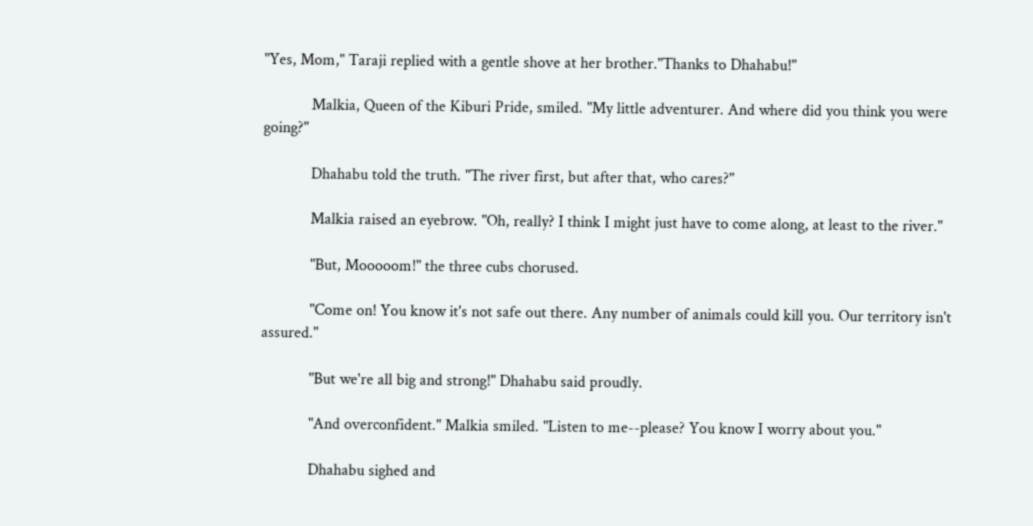"Yes, Mom," Taraji replied with a gentle shove at her brother."Thanks to Dhahabu!"

            Malkia, Queen of the Kiburi Pride, smiled. "My little adventurer. And where did you think you were going?"

            Dhahabu told the truth. "The river first, but after that, who cares?"

            Malkia raised an eyebrow. "Oh, really? I think I might just have to come along, at least to the river."

            "But, Mooooom!" the three cubs chorused.

            "Come on! You know it's not safe out there. Any number of animals could kill you. Our territory isn't assured."

            "But we're all big and strong!" Dhahabu said proudly.

            "And overconfident." Malkia smiled. "Listen to me--please? You know I worry about you."

            Dhahabu sighed and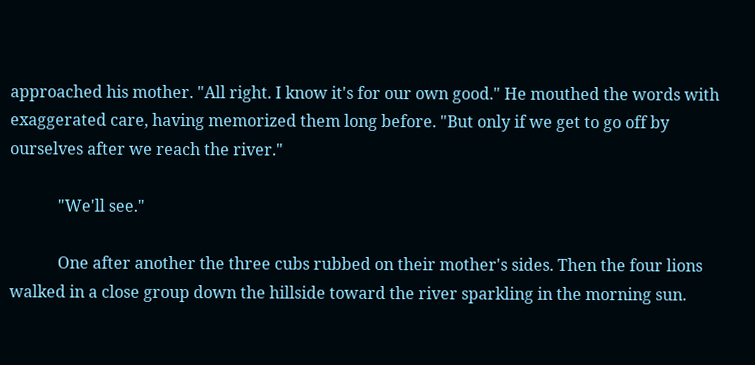approached his mother. "All right. I know it's for our own good." He mouthed the words with exaggerated care, having memorized them long before. "But only if we get to go off by ourselves after we reach the river."

            "We'll see."

            One after another the three cubs rubbed on their mother's sides. Then the four lions walked in a close group down the hillside toward the river sparkling in the morning sun.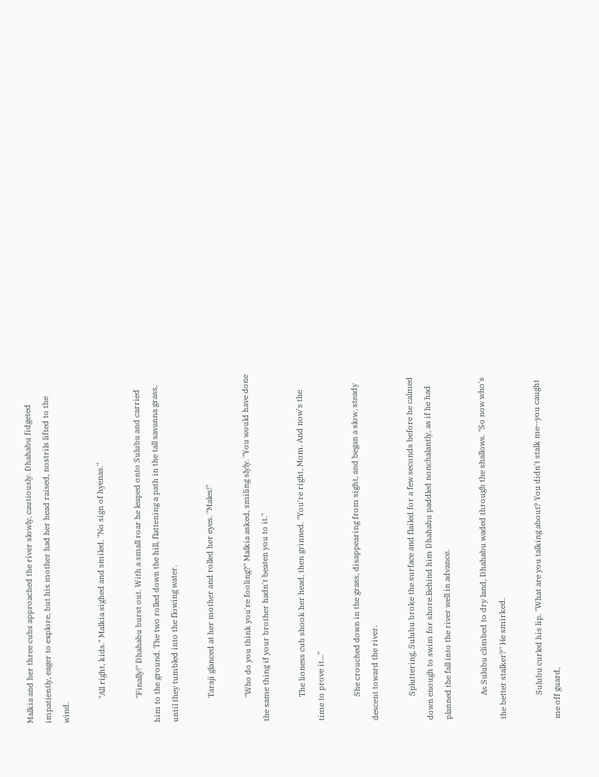Malkia and her three cubs approached the river slowly, cautiously. Dhahabu fidgeted impatiently, eager to explore, but his mother had her head raised, nostrils lifted to the wind.

            "All right, kids." Malkia sighed and smiled. "No sign of hyenas."

            "Finally!" Dhahabu burst out. With a small roar he leaped onto Sulubu and carried him to the ground. The two rolled down the hill, flattening a path in the tall savanna grass, until they tumbled into the flowing water.

            Taraji glanced at her mother and rolled her eyes. "Males!"

            "Who do you think you're fooling?" Malkia asked, smiling slyly. "You would have done the same thing if your brother hadn't beaten you to it."

            The lioness cub shook her head, then grinned. "You're right, Mom. And now's the time to prove it..."

            She crouched down in the grass, disappearing from sight, and began a slow, steady descent toward the river.

            Spluttering, Sulubu broke the surface and flailed for a few seconds before he calmed down enough to swim for shore.Behind him Dhahabu paddled nonchalantly, as if he had planned the fall into the river well in advance.

            As Sulubu climbed to dry land, Dhahabu waded through the shallows. "So now who's the better stalker?" He smirked.

            Sulubu curled his lip. "What are you talking about? You didn't stalk me--you caught me off guard,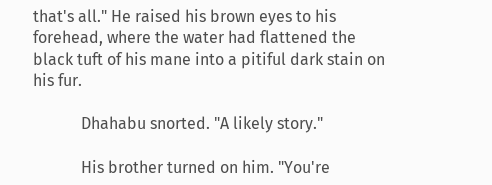that's all." He raised his brown eyes to his forehead, where the water had flattened the black tuft of his mane into a pitiful dark stain on his fur.

            Dhahabu snorted. "A likely story."

            His brother turned on him. "You're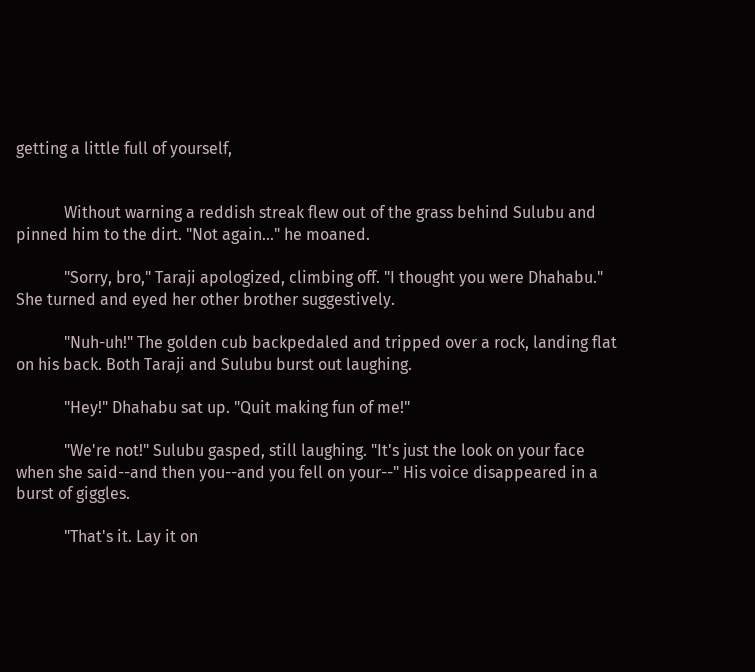getting a little full of yourself,


            Without warning a reddish streak flew out of the grass behind Sulubu and pinned him to the dirt. "Not again..." he moaned.

            "Sorry, bro," Taraji apologized, climbing off. "I thought you were Dhahabu." She turned and eyed her other brother suggestively.

            "Nuh-uh!" The golden cub backpedaled and tripped over a rock, landing flat on his back. Both Taraji and Sulubu burst out laughing.

            "Hey!" Dhahabu sat up. "Quit making fun of me!"

            "We're not!" Sulubu gasped, still laughing. "It's just the look on your face when she said--and then you--and you fell on your--" His voice disappeared in a burst of giggles.

            "That's it. Lay it on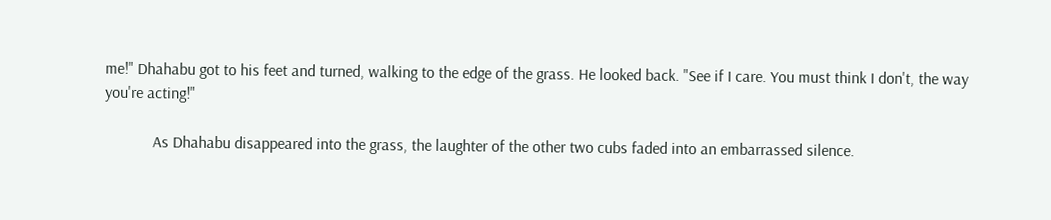me!" Dhahabu got to his feet and turned, walking to the edge of the grass. He looked back. "See if I care. You must think I don't, the way you're acting!"

            As Dhahabu disappeared into the grass, the laughter of the other two cubs faded into an embarrassed silence.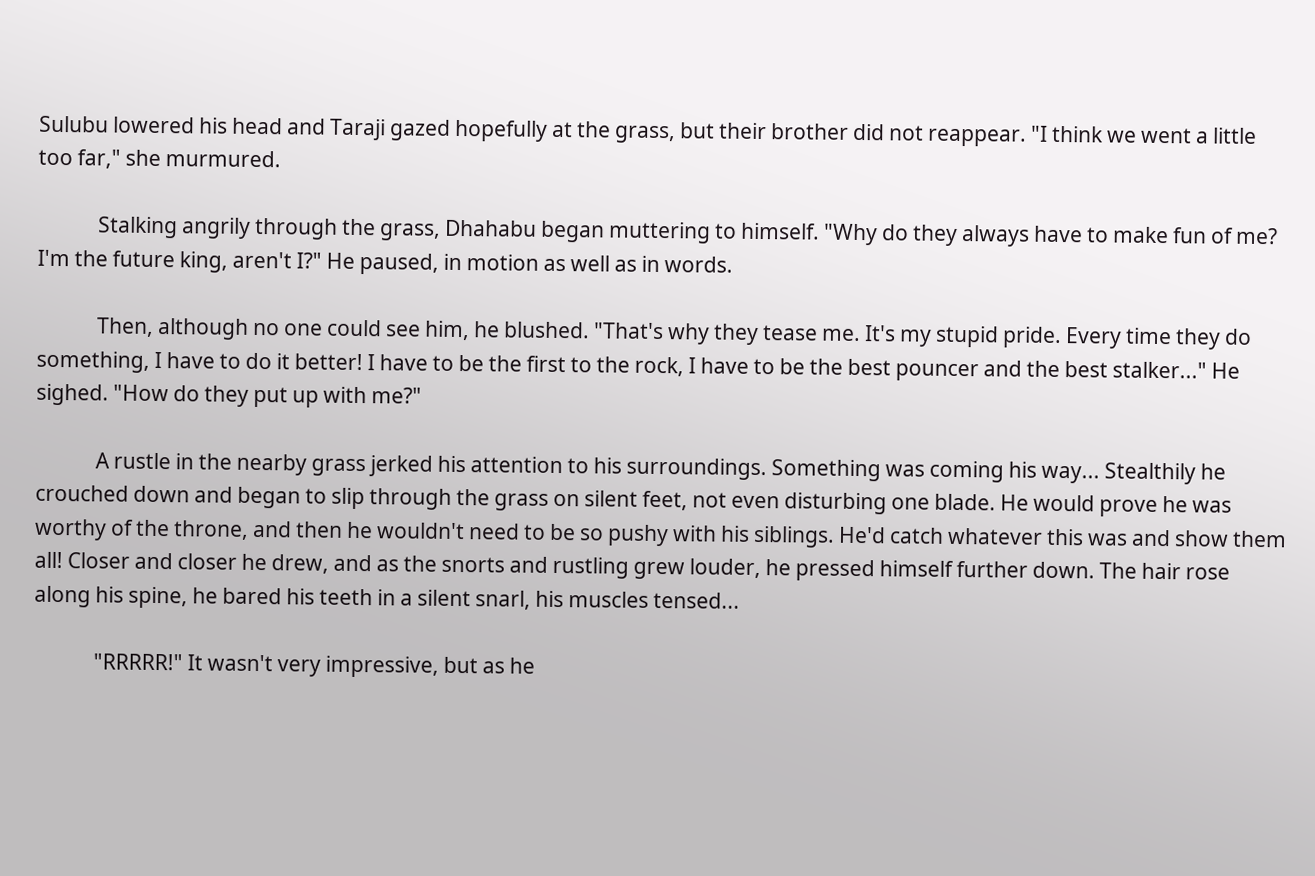Sulubu lowered his head and Taraji gazed hopefully at the grass, but their brother did not reappear. "I think we went a little too far," she murmured.

            Stalking angrily through the grass, Dhahabu began muttering to himself. "Why do they always have to make fun of me? I'm the future king, aren't I?" He paused, in motion as well as in words.

            Then, although no one could see him, he blushed. "That's why they tease me. It's my stupid pride. Every time they do something, I have to do it better! I have to be the first to the rock, I have to be the best pouncer and the best stalker..." He sighed. "How do they put up with me?"

            A rustle in the nearby grass jerked his attention to his surroundings. Something was coming his way... Stealthily he crouched down and began to slip through the grass on silent feet, not even disturbing one blade. He would prove he was worthy of the throne, and then he wouldn't need to be so pushy with his siblings. He'd catch whatever this was and show them all! Closer and closer he drew, and as the snorts and rustling grew louder, he pressed himself further down. The hair rose along his spine, he bared his teeth in a silent snarl, his muscles tensed...

            "RRRRR!" It wasn't very impressive, but as he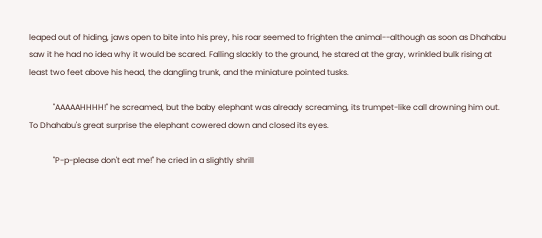leaped out of hiding, jaws open to bite into his prey, his roar seemed to frighten the animal--although as soon as Dhahabu saw it he had no idea why it would be scared. Falling slackly to the ground, he stared at the gray, wrinkled bulk rising at least two feet above his head, the dangling trunk, and the miniature pointed tusks.

            "AAAAAHHHH!" he screamed, but the baby elephant was already screaming, its trumpet-like call drowning him out. To Dhahabu's great surprise the elephant cowered down and closed its eyes.

            "P-p-please don't eat me!" he cried in a slightly shrill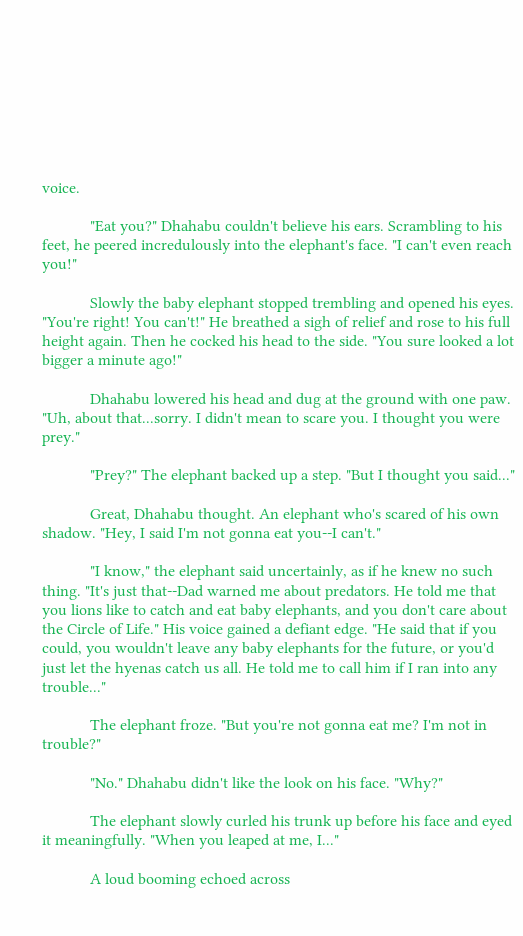voice.

            "Eat you?" Dhahabu couldn't believe his ears. Scrambling to his feet, he peered incredulously into the elephant's face. "I can't even reach you!"

            Slowly the baby elephant stopped trembling and opened his eyes. "You're right! You can't!" He breathed a sigh of relief and rose to his full height again. Then he cocked his head to the side. "You sure looked a lot bigger a minute ago!"

            Dhahabu lowered his head and dug at the ground with one paw. "Uh, about that...sorry. I didn't mean to scare you. I thought you were prey."

            "Prey?" The elephant backed up a step. "But I thought you said..."

            Great, Dhahabu thought. An elephant who's scared of his own shadow. "Hey, I said I'm not gonna eat you--I can't."

            "I know," the elephant said uncertainly, as if he knew no such thing. "It's just that--Dad warned me about predators. He told me that you lions like to catch and eat baby elephants, and you don't care about the Circle of Life." His voice gained a defiant edge. "He said that if you could, you wouldn't leave any baby elephants for the future, or you'd just let the hyenas catch us all. He told me to call him if I ran into any trouble..."

            The elephant froze. "But you're not gonna eat me? I'm not in trouble?"

            "No." Dhahabu didn't like the look on his face. "Why?"

            The elephant slowly curled his trunk up before his face and eyed it meaningfully. "When you leaped at me, I..."

            A loud booming echoed across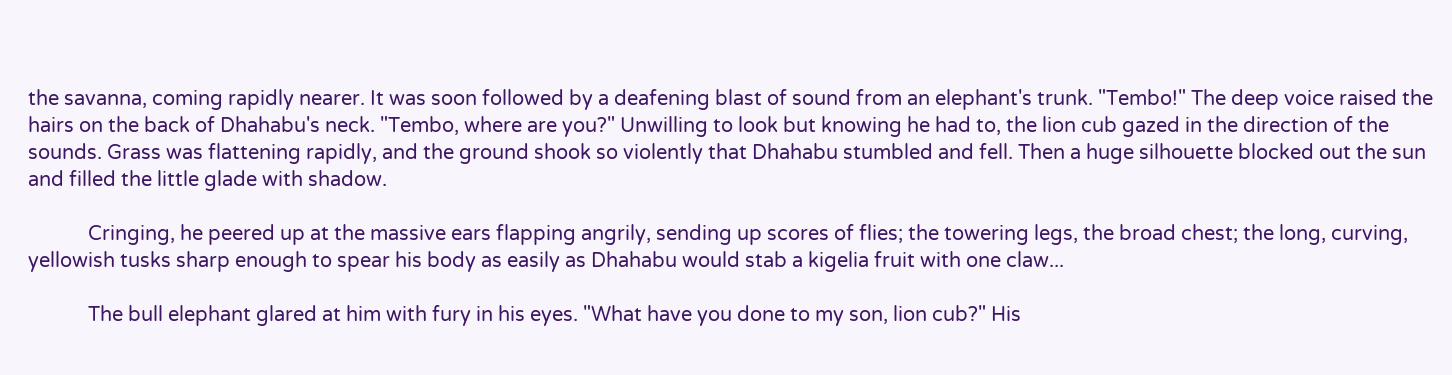the savanna, coming rapidly nearer. It was soon followed by a deafening blast of sound from an elephant's trunk. "Tembo!" The deep voice raised the hairs on the back of Dhahabu's neck. "Tembo, where are you?" Unwilling to look but knowing he had to, the lion cub gazed in the direction of the sounds. Grass was flattening rapidly, and the ground shook so violently that Dhahabu stumbled and fell. Then a huge silhouette blocked out the sun and filled the little glade with shadow.

            Cringing, he peered up at the massive ears flapping angrily, sending up scores of flies; the towering legs, the broad chest; the long, curving, yellowish tusks sharp enough to spear his body as easily as Dhahabu would stab a kigelia fruit with one claw...

            The bull elephant glared at him with fury in his eyes. "What have you done to my son, lion cub?" His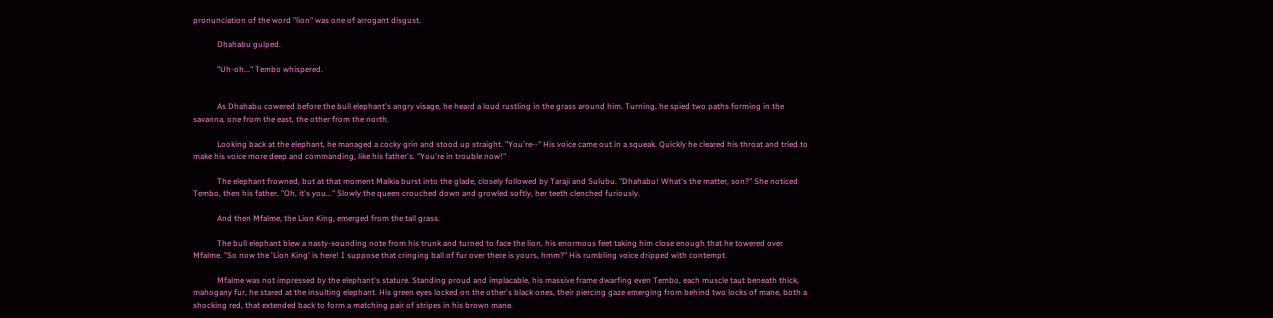pronunciation of the word "lion" was one of arrogant disgust.

            Dhahabu gulped.

            "Uh-oh..." Tembo whispered.


            As Dhahabu cowered before the bull elephant's angry visage, he heard a loud rustling in the grass around him. Turning, he spied two paths forming in the savanna, one from the east, the other from the north.

            Looking back at the elephant, he managed a cocky grin and stood up straight. "You're--" His voice came out in a squeak. Quickly he cleared his throat and tried to make his voice more deep and commanding, like his father's. "You're in trouble now!"

            The elephant frowned, but at that moment Malkia burst into the glade, closely followed by Taraji and Sulubu. "Dhahabu! What's the matter, son?" She noticed Tembo, then his father. "Oh, it's you..." Slowly the queen crouched down and growled softly, her teeth clenched furiously.

            And then Mfalme, the Lion King, emerged from the tall grass.

            The bull elephant blew a nasty-sounding note from his trunk and turned to face the lion, his enormous feet taking him close enough that he towered over Mfalme. "So now the 'Lion King' is here! I suppose that cringing ball of fur over there is yours, hmm?" His rumbling voice dripped with contempt.

            Mfalme was not impressed by the elephant's stature. Standing proud and implacable, his massive frame dwarfing even Tembo, each muscle taut beneath thick, mahogany fur, he stared at the insulting elephant. His green eyes locked on the other's black ones, their piercing gaze emerging from behind two locks of mane, both a shocking red, that extended back to form a matching pair of stripes in his brown mane.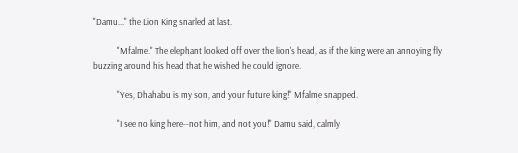"Damu..." the Lion King snarled at last.

            "Mfalme." The elephant looked off over the lion's head, as if the king were an annoying fly buzzing around his head that he wished he could ignore.

            "Yes, Dhahabu is my son, and your future king!" Mfalme snapped.

            "I see no king here--not him, and not you!" Damu said, calmly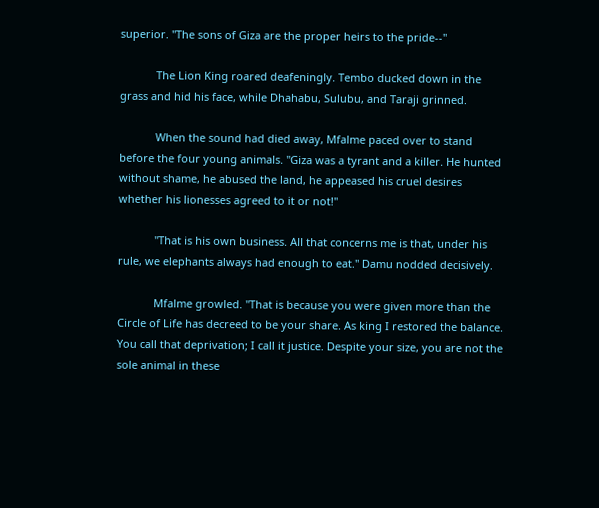superior. "The sons of Giza are the proper heirs to the pride--"

            The Lion King roared deafeningly. Tembo ducked down in the grass and hid his face, while Dhahabu, Sulubu, and Taraji grinned.

            When the sound had died away, Mfalme paced over to stand before the four young animals. "Giza was a tyrant and a killer. He hunted without shame, he abused the land, he appeased his cruel desires whether his lionesses agreed to it or not!"

            "That is his own business. All that concerns me is that, under his rule, we elephants always had enough to eat." Damu nodded decisively.

            Mfalme growled. "That is because you were given more than the Circle of Life has decreed to be your share. As king I restored the balance. You call that deprivation; I call it justice. Despite your size, you are not the sole animal in these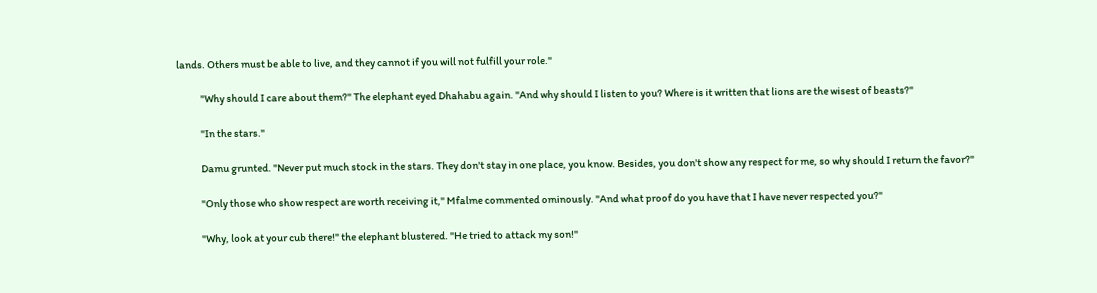lands. Others must be able to live, and they cannot if you will not fulfill your role."

            "Why should I care about them?" The elephant eyed Dhahabu again. "And why should I listen to you? Where is it written that lions are the wisest of beasts?"

            "In the stars."

            Damu grunted. "Never put much stock in the stars. They don't stay in one place, you know. Besides, you don't show any respect for me, so why should I return the favor?"

            "Only those who show respect are worth receiving it," Mfalme commented ominously. "And what proof do you have that I have never respected you?"

            "Why, look at your cub there!" the elephant blustered. "He tried to attack my son!"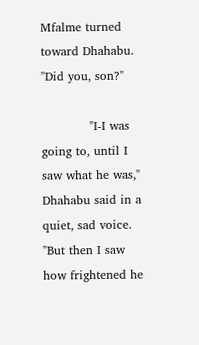Mfalme turned toward Dhahabu. "Did you, son?"

            "I-I was going to, until I saw what he was," Dhahabu said in a quiet, sad voice. "But then I saw how frightened he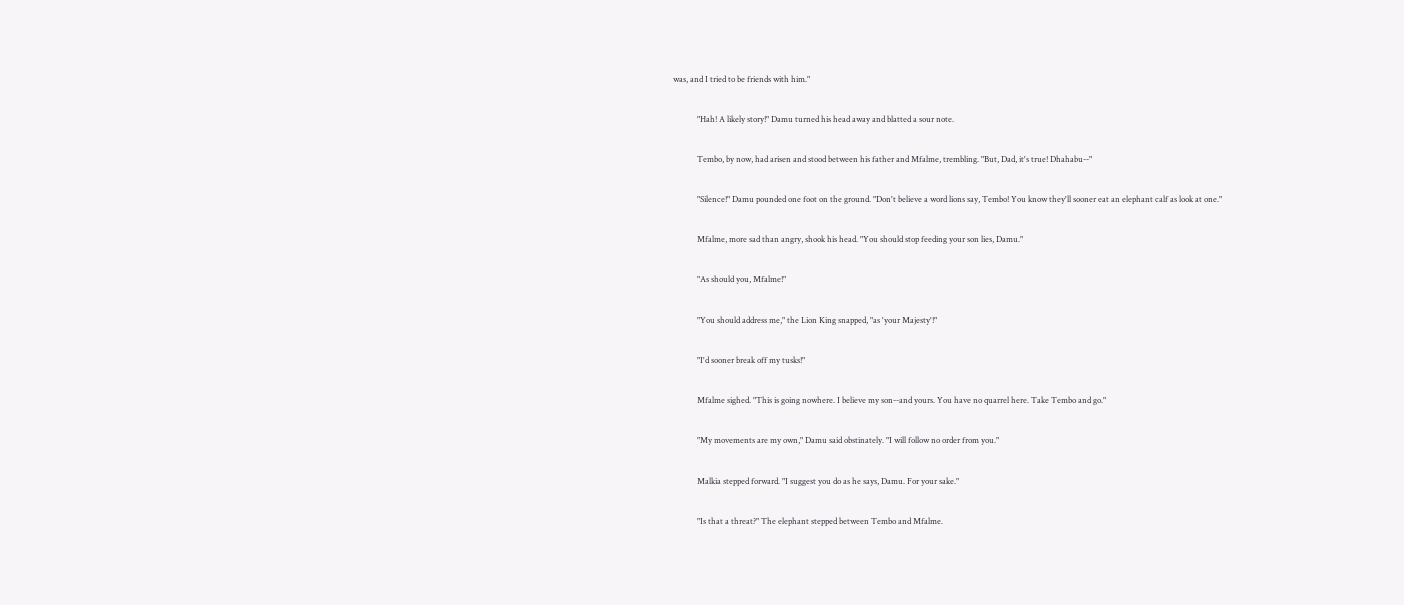was, and I tried to be friends with him."

            "Hah! A likely story!" Damu turned his head away and blatted a sour note.

            Tembo, by now, had arisen and stood between his father and Mfalme, trembling. "But, Dad, it's true! Dhahabu--"

            "Silence!" Damu pounded one foot on the ground. "Don't believe a word lions say, Tembo! You know they'll sooner eat an elephant calf as look at one."

            Mfalme, more sad than angry, shook his head. "You should stop feeding your son lies, Damu."

            "As should you, Mfalme!"

            "You should address me," the Lion King snapped, "as 'your Majesty'!"

            "I'd sooner break off my tusks!"

            Mfalme sighed. "This is going nowhere. I believe my son--and yours. You have no quarrel here. Take Tembo and go."

            "My movements are my own," Damu said obstinately. "I will follow no order from you."

            Malkia stepped forward. "I suggest you do as he says, Damu. For your sake."

            "Is that a threat?" The elephant stepped between Tembo and Mfalme.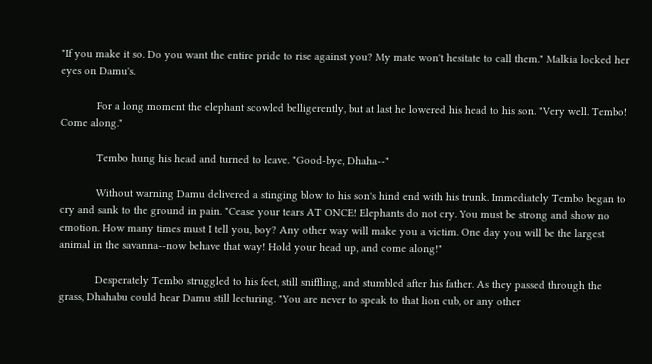"If you make it so. Do you want the entire pride to rise against you? My mate won't hesitate to call them." Malkia locked her eyes on Damu's.

            For a long moment the elephant scowled belligerently, but at last he lowered his head to his son. "Very well. Tembo! Come along."

            Tembo hung his head and turned to leave. "Good-bye, Dhaha--"

            Without warning Damu delivered a stinging blow to his son's hind end with his trunk. Immediately Tembo began to cry and sank to the ground in pain. "Cease your tears AT ONCE! Elephants do not cry. You must be strong and show no emotion. How many times must I tell you, boy? Any other way will make you a victim. One day you will be the largest animal in the savanna--now behave that way! Hold your head up, and come along!"

            Desperately Tembo struggled to his feet, still sniffling, and stumbled after his father. As they passed through the grass, Dhahabu could hear Damu still lecturing. "You are never to speak to that lion cub, or any other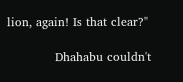lion, again! Is that clear?"

            Dhahabu couldn't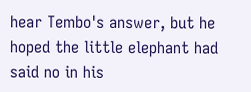hear Tembo's answer, but he hoped the little elephant had said no in his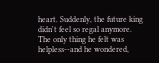heart. Suddenly, the future king didn't feel so regal anymore. The only thing he felt was helpless--and he wondered,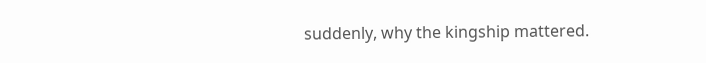suddenly, why the kingship mattered.